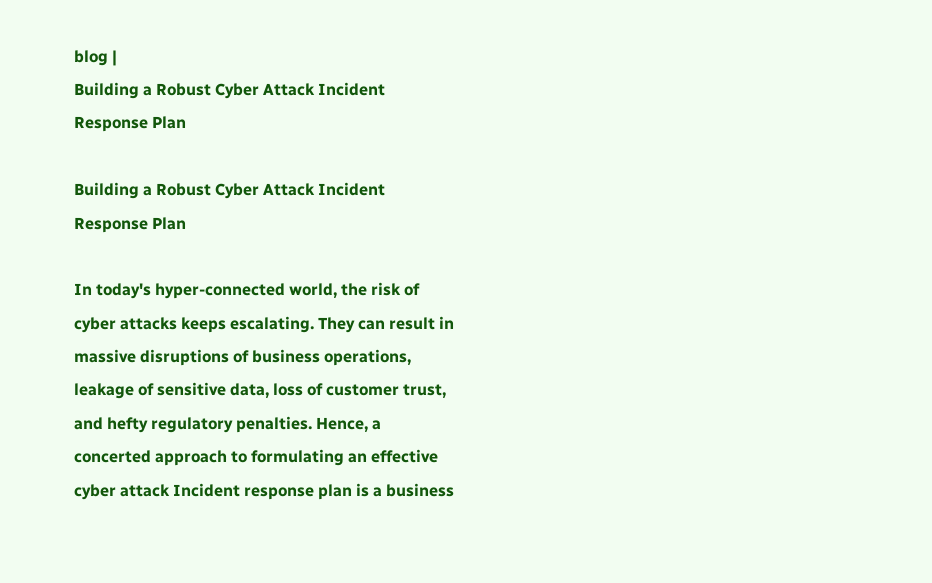blog |
Building a Robust Cyber Attack Incident Response Plan

Building a Robust Cyber Attack Incident Response Plan

In today's hyper-connected world, the risk of cyber attacks keeps escalating. They can result in massive disruptions of business operations, leakage of sensitive data, loss of customer trust, and hefty regulatory penalties. Hence, a concerted approach to formulating an effective cyber attack Incident response plan is a business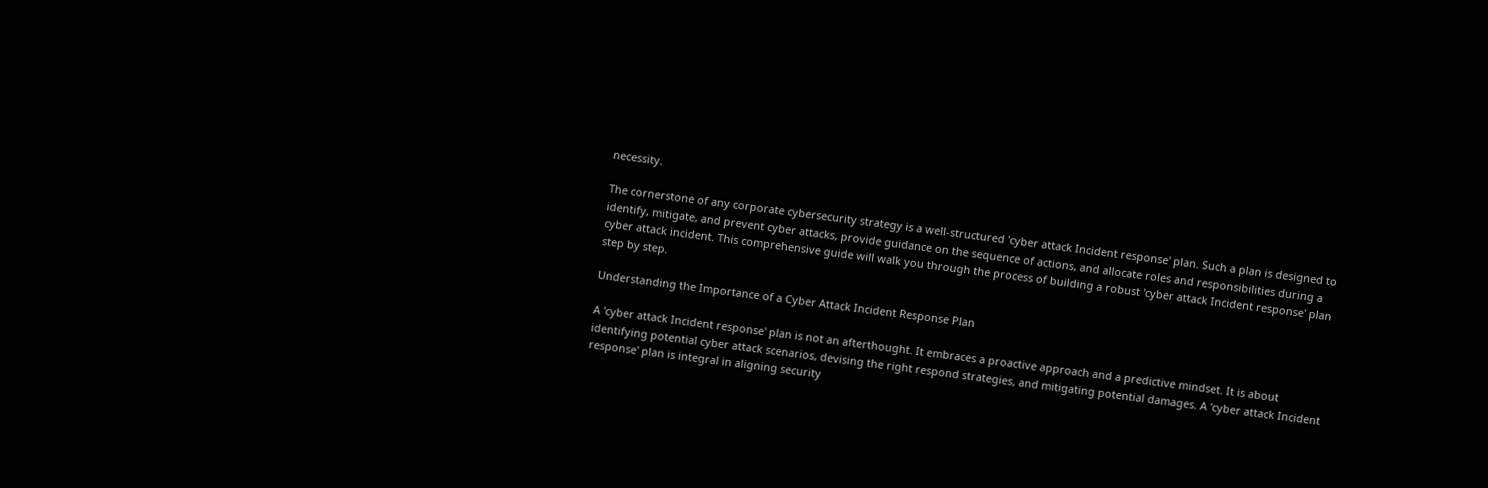necessity.

The cornerstone of any corporate cybersecurity strategy is a well-structured 'cyber attack Incident response' plan. Such a plan is designed to identify, mitigate, and prevent cyber attacks, provide guidance on the sequence of actions, and allocate roles and responsibilities during a cyber attack incident. This comprehensive guide will walk you through the process of building a robust 'cyber attack Incident response' plan step by step.

Understanding the Importance of a Cyber Attack Incident Response Plan

A 'cyber attack Incident response' plan is not an afterthought. It embraces a proactive approach and a predictive mindset. It is about identifying potential cyber attack scenarios, devising the right respond strategies, and mitigating potential damages. A 'cyber attack Incident response' plan is integral in aligning security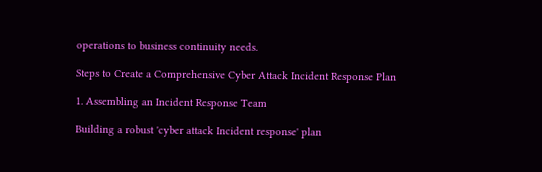operations to business continuity needs.

Steps to Create a Comprehensive Cyber Attack Incident Response Plan

1. Assembling an Incident Response Team

Building a robust 'cyber attack Incident response' plan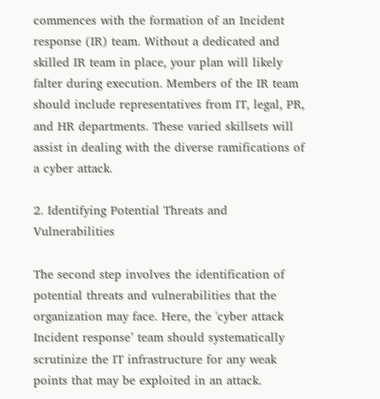commences with the formation of an Incident response (IR) team. Without a dedicated and skilled IR team in place, your plan will likely falter during execution. Members of the IR team should include representatives from IT, legal, PR, and HR departments. These varied skillsets will assist in dealing with the diverse ramifications of a cyber attack.

2. Identifying Potential Threats and Vulnerabilities

The second step involves the identification of potential threats and vulnerabilities that the organization may face. Here, the 'cyber attack Incident response’ team should systematically scrutinize the IT infrastructure for any weak points that may be exploited in an attack.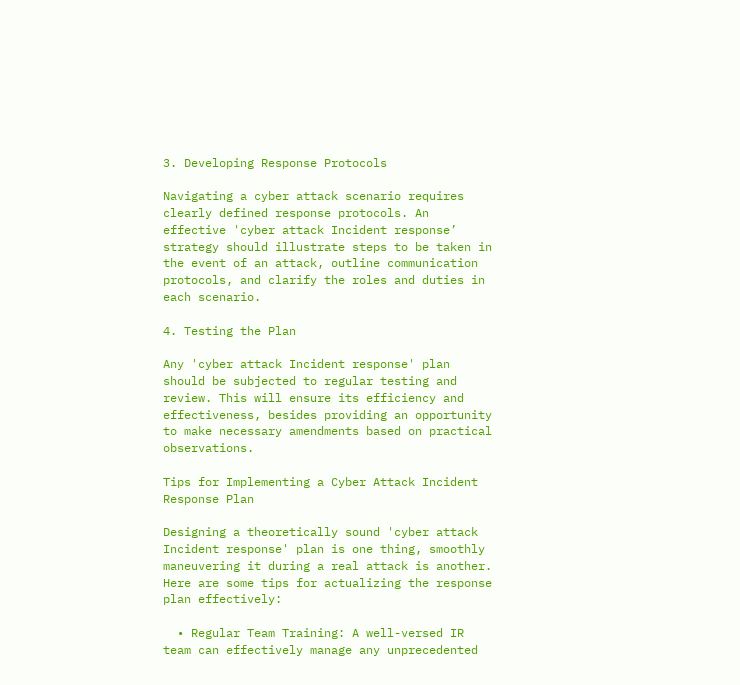3. Developing Response Protocols

Navigating a cyber attack scenario requires clearly defined response protocols. An effective 'cyber attack Incident response’ strategy should illustrate steps to be taken in the event of an attack, outline communication protocols, and clarify the roles and duties in each scenario.

4. Testing the Plan

Any 'cyber attack Incident response' plan should be subjected to regular testing and review. This will ensure its efficiency and effectiveness, besides providing an opportunity to make necessary amendments based on practical observations.

Tips for Implementing a Cyber Attack Incident Response Plan

Designing a theoretically sound 'cyber attack Incident response' plan is one thing, smoothly maneuvering it during a real attack is another. Here are some tips for actualizing the response plan effectively:

  • Regular Team Training: A well-versed IR team can effectively manage any unprecedented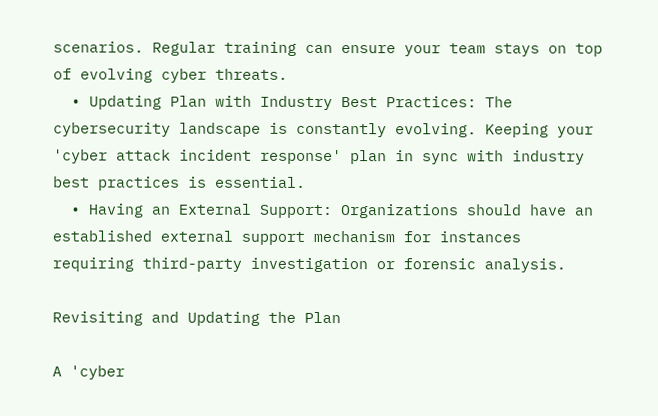scenarios. Regular training can ensure your team stays on top of evolving cyber threats.
  • Updating Plan with Industry Best Practices: The cybersecurity landscape is constantly evolving. Keeping your 'cyber attack incident response' plan in sync with industry best practices is essential.
  • Having an External Support: Organizations should have an established external support mechanism for instances requiring third-party investigation or forensic analysis.

Revisiting and Updating the Plan

A 'cyber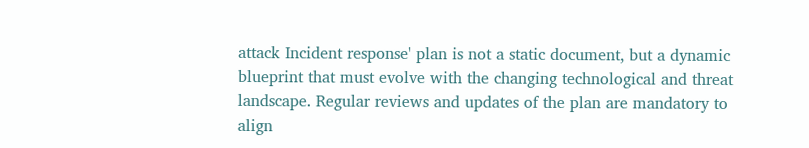attack Incident response' plan is not a static document, but a dynamic blueprint that must evolve with the changing technological and threat landscape. Regular reviews and updates of the plan are mandatory to align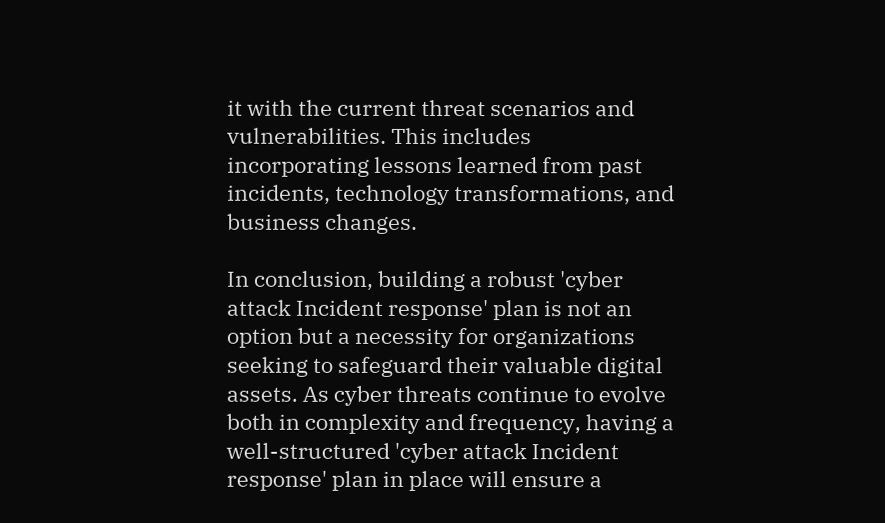it with the current threat scenarios and vulnerabilities. This includes incorporating lessons learned from past incidents, technology transformations, and business changes.

In conclusion, building a robust 'cyber attack Incident response' plan is not an option but a necessity for organizations seeking to safeguard their valuable digital assets. As cyber threats continue to evolve both in complexity and frequency, having a well-structured 'cyber attack Incident response' plan in place will ensure a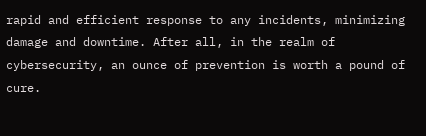rapid and efficient response to any incidents, minimizing damage and downtime. After all, in the realm of cybersecurity, an ounce of prevention is worth a pound of cure.